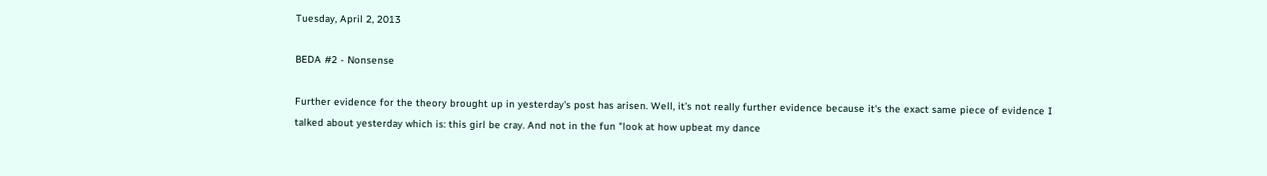Tuesday, April 2, 2013

BEDA #2 - Nonsense

Further evidence for the theory brought up in yesterday's post has arisen. Well, it's not really further evidence because it's the exact same piece of evidence I talked about yesterday which is: this girl be cray. And not in the fun "look at how upbeat my dance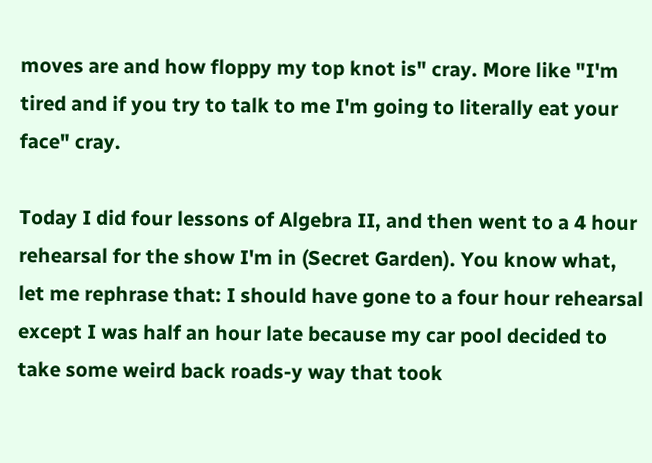moves are and how floppy my top knot is" cray. More like "I'm tired and if you try to talk to me I'm going to literally eat your face" cray.

Today I did four lessons of Algebra II, and then went to a 4 hour rehearsal for the show I'm in (Secret Garden). You know what, let me rephrase that: I should have gone to a four hour rehearsal except I was half an hour late because my car pool decided to take some weird back roads-y way that took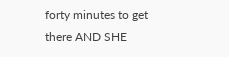forty minutes to get there AND SHE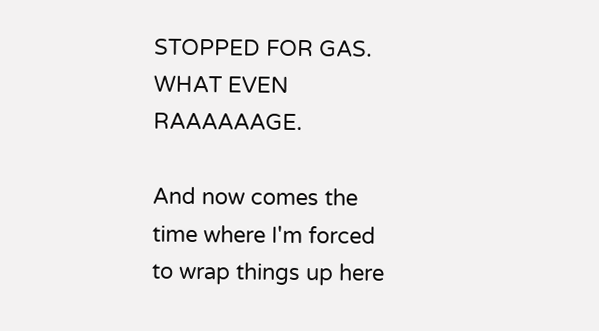STOPPED FOR GAS. WHAT EVEN RAAAAAAGE.

And now comes the time where I'm forced to wrap things up here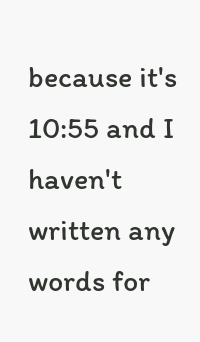because it's 10:55 and I haven't written any words for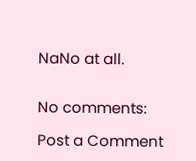NaNo at all.


No comments:

Post a Comment